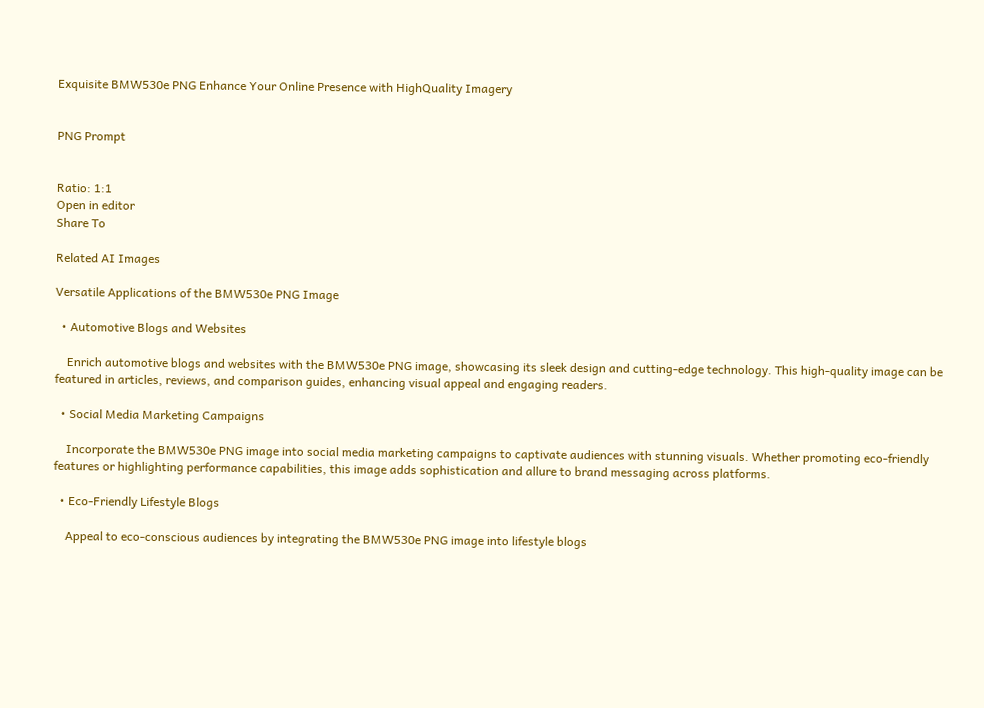Exquisite BMW530e PNG Enhance Your Online Presence with HighQuality Imagery


PNG Prompt


Ratio: 1:1
Open in editor
Share To

Related AI Images

Versatile Applications of the BMW530e PNG Image

  • Automotive Blogs and Websites

    Enrich automotive blogs and websites with the BMW530e PNG image, showcasing its sleek design and cutting-edge technology. This high-quality image can be featured in articles, reviews, and comparison guides, enhancing visual appeal and engaging readers.

  • Social Media Marketing Campaigns

    Incorporate the BMW530e PNG image into social media marketing campaigns to captivate audiences with stunning visuals. Whether promoting eco-friendly features or highlighting performance capabilities, this image adds sophistication and allure to brand messaging across platforms.

  • Eco-Friendly Lifestyle Blogs

    Appeal to eco-conscious audiences by integrating the BMW530e PNG image into lifestyle blogs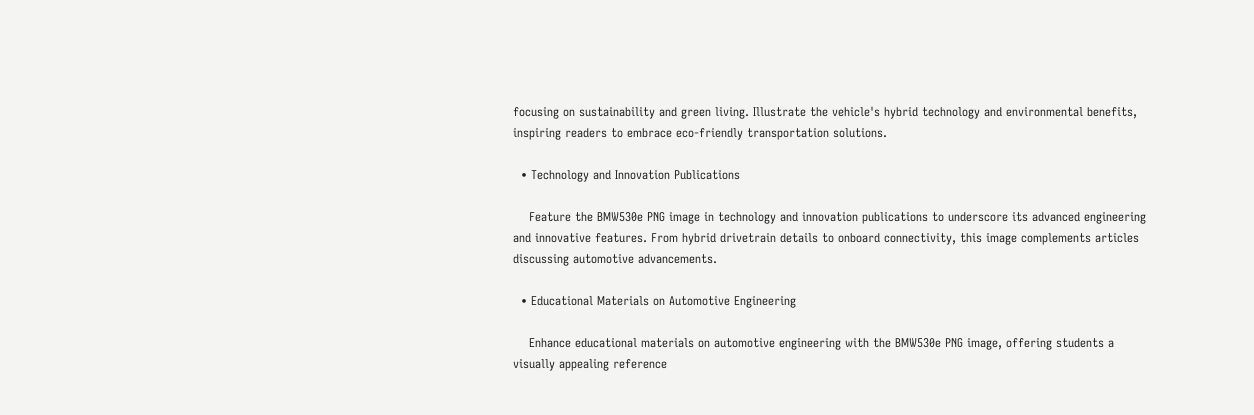focusing on sustainability and green living. Illustrate the vehicle's hybrid technology and environmental benefits, inspiring readers to embrace eco-friendly transportation solutions.

  • Technology and Innovation Publications

    Feature the BMW530e PNG image in technology and innovation publications to underscore its advanced engineering and innovative features. From hybrid drivetrain details to onboard connectivity, this image complements articles discussing automotive advancements.

  • Educational Materials on Automotive Engineering

    Enhance educational materials on automotive engineering with the BMW530e PNG image, offering students a visually appealing reference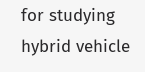for studying hybrid vehicle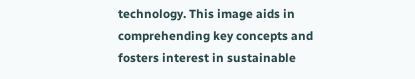technology. This image aids in comprehending key concepts and fosters interest in sustainable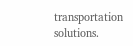transportation solutions.